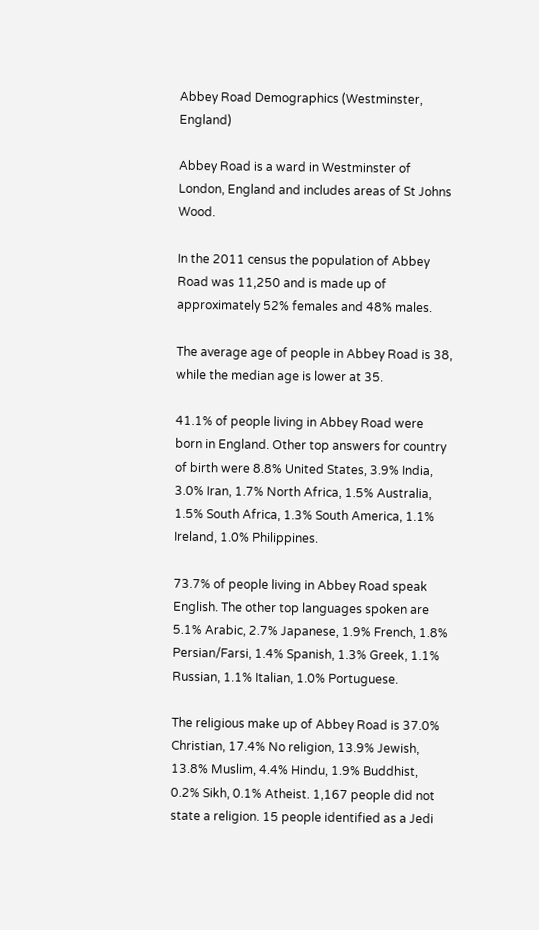Abbey Road Demographics (Westminster, England)

Abbey Road is a ward in Westminster of London, England and includes areas of St Johns Wood.

In the 2011 census the population of Abbey Road was 11,250 and is made up of approximately 52% females and 48% males.

The average age of people in Abbey Road is 38, while the median age is lower at 35.

41.1% of people living in Abbey Road were born in England. Other top answers for country of birth were 8.8% United States, 3.9% India, 3.0% Iran, 1.7% North Africa, 1.5% Australia, 1.5% South Africa, 1.3% South America, 1.1% Ireland, 1.0% Philippines.

73.7% of people living in Abbey Road speak English. The other top languages spoken are 5.1% Arabic, 2.7% Japanese, 1.9% French, 1.8% Persian/Farsi, 1.4% Spanish, 1.3% Greek, 1.1% Russian, 1.1% Italian, 1.0% Portuguese.

The religious make up of Abbey Road is 37.0% Christian, 17.4% No religion, 13.9% Jewish, 13.8% Muslim, 4.4% Hindu, 1.9% Buddhist, 0.2% Sikh, 0.1% Atheist. 1,167 people did not state a religion. 15 people identified as a Jedi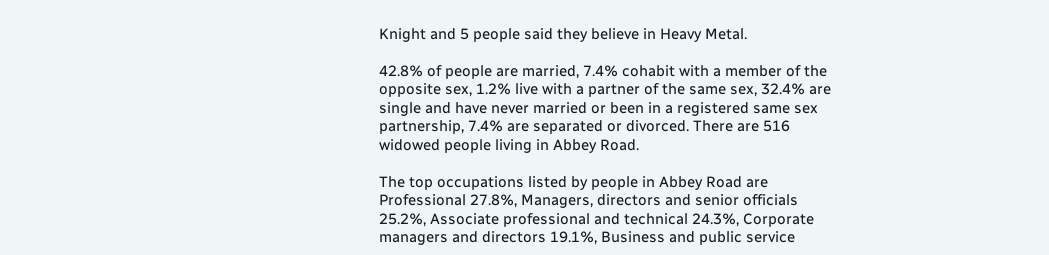Knight and 5 people said they believe in Heavy Metal.

42.8% of people are married, 7.4% cohabit with a member of the opposite sex, 1.2% live with a partner of the same sex, 32.4% are single and have never married or been in a registered same sex partnership, 7.4% are separated or divorced. There are 516 widowed people living in Abbey Road.

The top occupations listed by people in Abbey Road are Professional 27.8%, Managers, directors and senior officials 25.2%, Associate professional and technical 24.3%, Corporate managers and directors 19.1%, Business and public service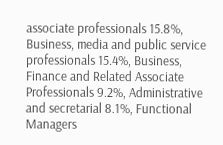associate professionals 15.8%, Business, media and public service professionals 15.4%, Business, Finance and Related Associate Professionals 9.2%, Administrative and secretarial 8.1%, Functional Managers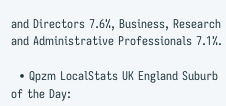and Directors 7.6%, Business, Research and Administrative Professionals 7.1%.

  • Qpzm LocalStats UK England Suburb of the Day: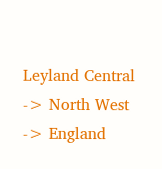Leyland Central -> North West -> England